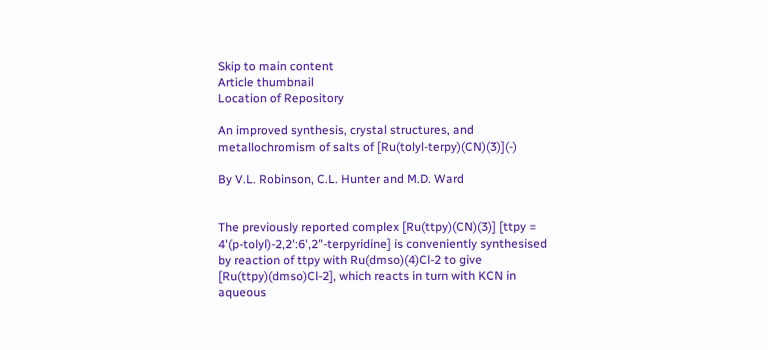Skip to main content
Article thumbnail
Location of Repository

An improved synthesis, crystal structures, and metallochromism of salts of [Ru(tolyl-terpy)(CN)(3)](-)

By V.L. Robinson, C.L. Hunter and M.D. Ward


The previously reported complex [Ru(ttpy)(CN)(3)] [ttpy = 4'(p-tolyl)-2,2':6',2"-terpyridine] is conveniently synthesised by reaction of ttpy with Ru(dmso)(4)Cl-2 to give [Ru(ttpy)(dmso)Cl-2], which reacts in turn with KCN in aqueous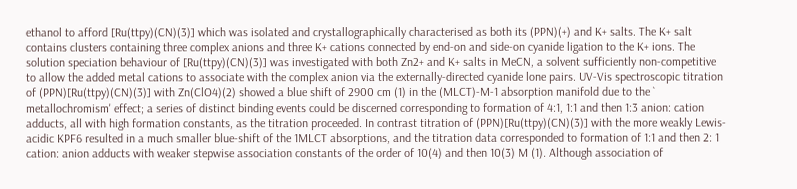ethanol to afford [Ru(ttpy)(CN)(3)] which was isolated and crystallographically characterised as both its (PPN)(+) and K+ salts. The K+ salt contains clusters containing three complex anions and three K+ cations connected by end-on and side-on cyanide ligation to the K+ ions. The solution speciation behaviour of [Ru(ttpy)(CN)(3)] was investigated with both Zn2+ and K+ salts in MeCN, a solvent sufficiently non-competitive to allow the added metal cations to associate with the complex anion via the externally-directed cyanide lone pairs. UV-Vis spectroscopic titration of (PPN)[Ru(ttpy)(CN)(3)] with Zn(ClO4)(2) showed a blue shift of 2900 cm (1) in the (MLCT)-M-1 absorption manifold due to the ` metallochromism' effect; a series of distinct binding events could be discerned corresponding to formation of 4:1, 1:1 and then 1:3 anion: cation adducts, all with high formation constants, as the titration proceeded. In contrast titration of (PPN)[Ru(ttpy)(CN)(3)] with the more weakly Lewis-acidic KPF6 resulted in a much smaller blue-shift of the 1MLCT absorptions, and the titration data corresponded to formation of 1:1 and then 2: 1 cation: anion adducts with weaker stepwise association constants of the order of 10(4) and then 10(3) M (1). Although association of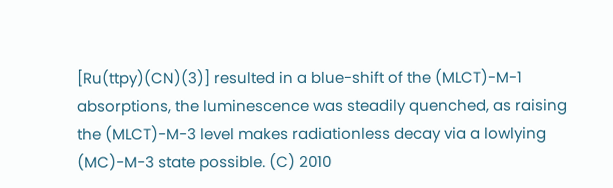[Ru(ttpy)(CN)(3)] resulted in a blue-shift of the (MLCT)-M-1 absorptions, the luminescence was steadily quenched, as raising the (MLCT)-M-3 level makes radiationless decay via a lowlying (MC)-M-3 state possible. (C) 2010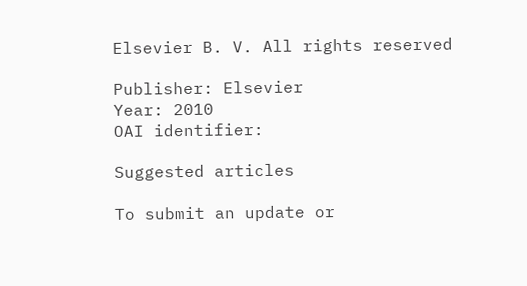Elsevier B. V. All rights reserved

Publisher: Elsevier
Year: 2010
OAI identifier:

Suggested articles

To submit an update or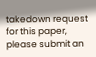takedown request for this paper, please submit an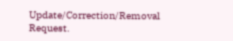Update/Correction/Removal Request.